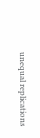unequal replications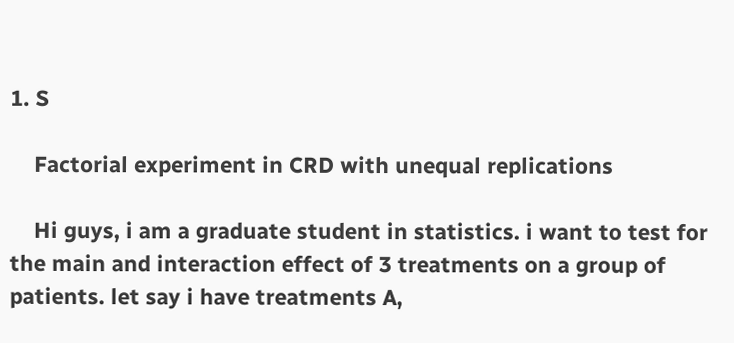1. S

    Factorial experiment in CRD with unequal replications

    Hi guys, i am a graduate student in statistics. i want to test for the main and interaction effect of 3 treatments on a group of patients. let say i have treatments A,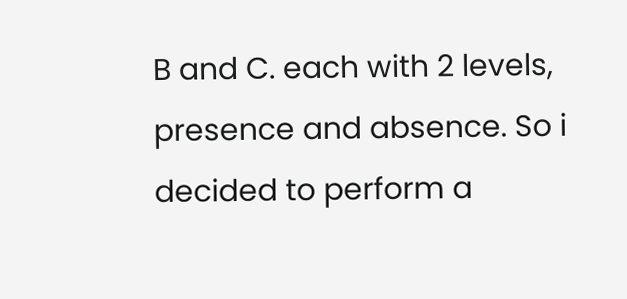B and C. each with 2 levels, presence and absence. So i decided to perform a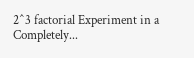2^3 factorial Experiment in a Completely...